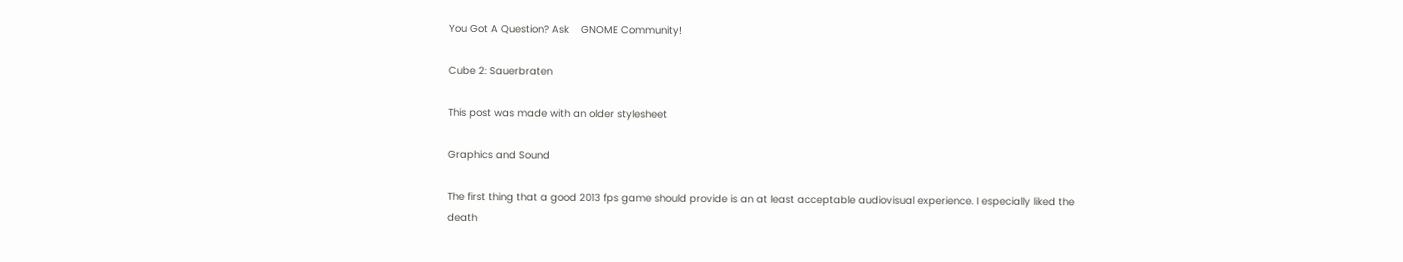You Got A Question? Ask    GNOME Community!

Cube 2: Sauerbraten

This post was made with an older stylesheet

Graphics and Sound

The first thing that a good 2013 fps game should provide is an at least acceptable audiovisual experience. I especially liked the death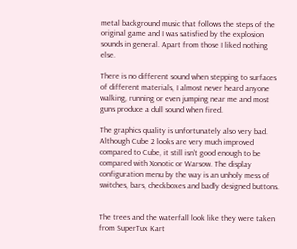metal background music that follows the steps of the original game and I was satisfied by the explosion sounds in general. Apart from those I liked nothing else.

There is no different sound when stepping to surfaces of different materials, I almost never heard anyone walking, running or even jumping near me and most guns produce a dull sound when fired.

The graphics quality is unfortunately also very bad. Although Cube 2 looks are very much improved compared to Cube, it still isn’t good enough to be compared with Xonotic or Warsow. The display configuration menu by the way is an unholy mess of switches, bars, checkboxes and badly designed buttons.


The trees and the waterfall look like they were taken from SuperTux Kart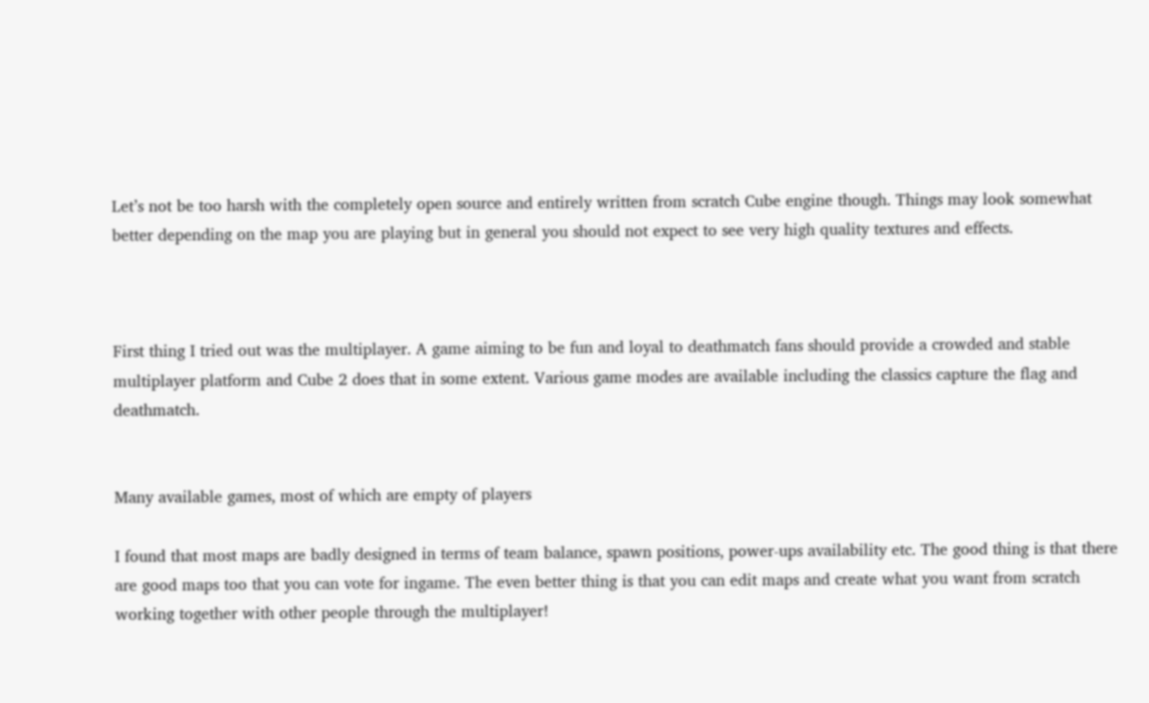Let’s not be too harsh with the completely open source and entirely written from scratch Cube engine though. Things may look somewhat better depending on the map you are playing but in general you should not expect to see very high quality textures and effects.



First thing I tried out was the multiplayer. A game aiming to be fun and loyal to deathmatch fans should provide a crowded and stable multiplayer platform and Cube 2 does that in some extent. Various game modes are available including the classics capture the flag and deathmatch.


Many available games, most of which are empty of players

I found that most maps are badly designed in terms of team balance, spawn positions, power-ups availability etc. The good thing is that there are good maps too that you can vote for ingame. The even better thing is that you can edit maps and create what you want from scratch working together with other people through the multiplayer!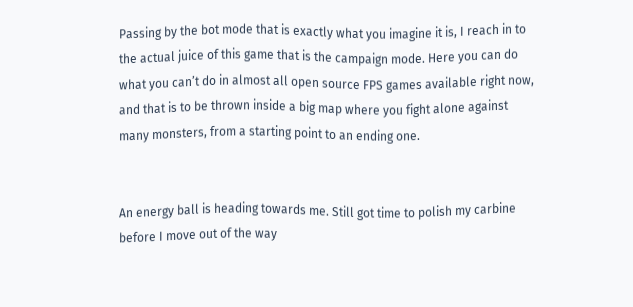Passing by the bot mode that is exactly what you imagine it is, I reach in to the actual juice of this game that is the campaign mode. Here you can do what you can’t do in almost all open source FPS games available right now, and that is to be thrown inside a big map where you fight alone against many monsters, from a starting point to an ending one.


An energy ball is heading towards me. Still got time to polish my carbine before I move out of the way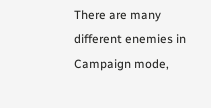There are many different enemies in Campaign mode,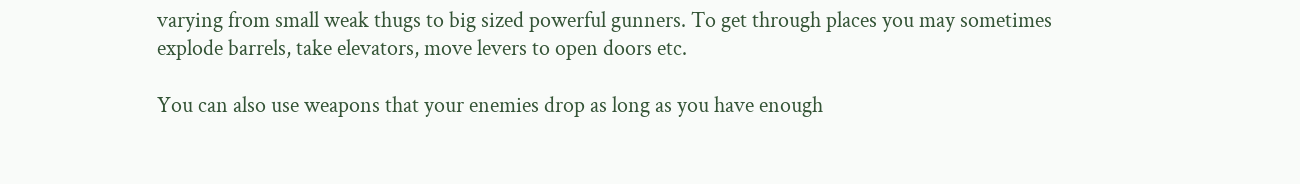varying from small weak thugs to big sized powerful gunners. To get through places you may sometimes explode barrels, take elevators, move levers to open doors etc.

You can also use weapons that your enemies drop as long as you have enough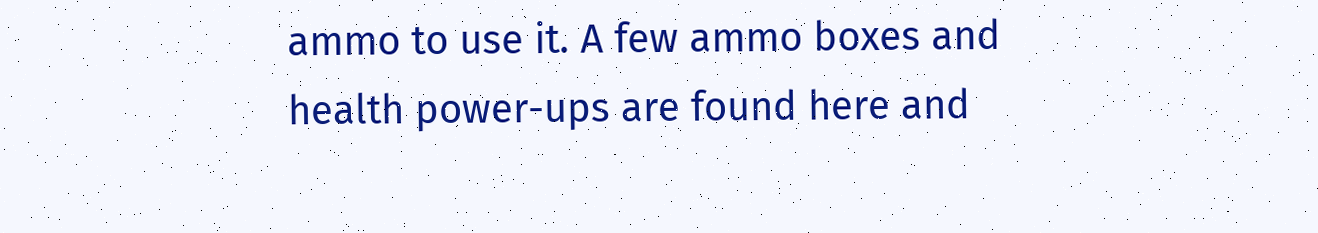ammo to use it. A few ammo boxes and health power-ups are found here and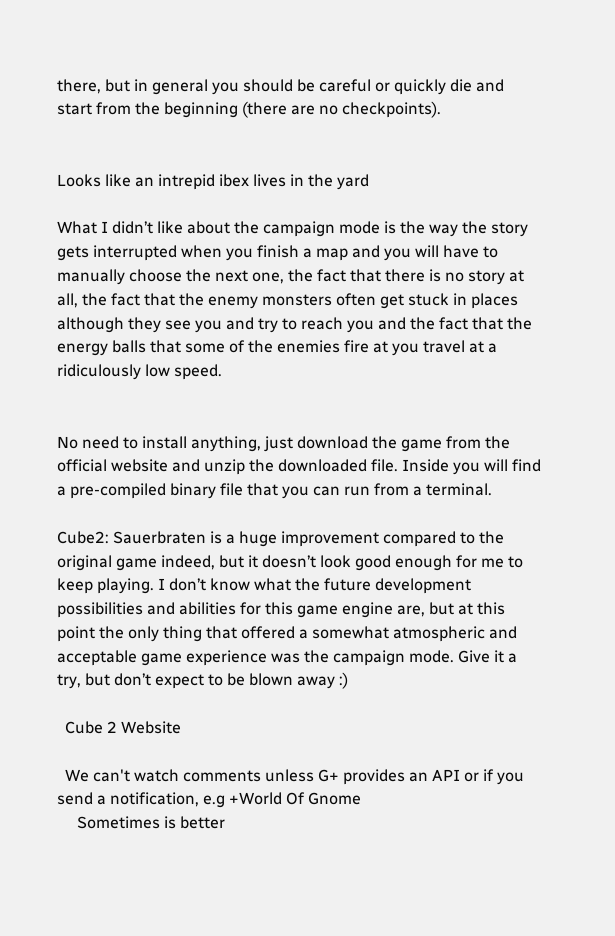there, but in general you should be careful or quickly die and start from the beginning (there are no checkpoints).


Looks like an intrepid ibex lives in the yard

What I didn’t like about the campaign mode is the way the story gets interrupted when you finish a map and you will have to manually choose the next one, the fact that there is no story at all, the fact that the enemy monsters often get stuck in places although they see you and try to reach you and the fact that the energy balls that some of the enemies fire at you travel at a ridiculously low speed.


No need to install anything, just download the game from the official website and unzip the downloaded file. Inside you will find a pre-compiled binary file that you can run from a terminal.

Cube2: Sauerbraten is a huge improvement compared to the original game indeed, but it doesn’t look good enough for me to keep playing. I don’t know what the future development possibilities and abilities for this game engine are, but at this point the only thing that offered a somewhat atmospheric and acceptable game experience was the campaign mode. Give it a try, but don’t expect to be blown away :)

  Cube 2 Website

  We can't watch comments unless G+ provides an API or if you send a notification, e.g +World Of Gnome
     Sometimes is better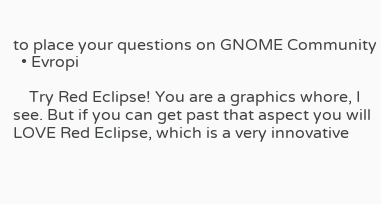to place your questions on GNOME Community
  • Evropi

    Try Red Eclipse! You are a graphics whore, I see. But if you can get past that aspect you will LOVE Red Eclipse, which is a very innovative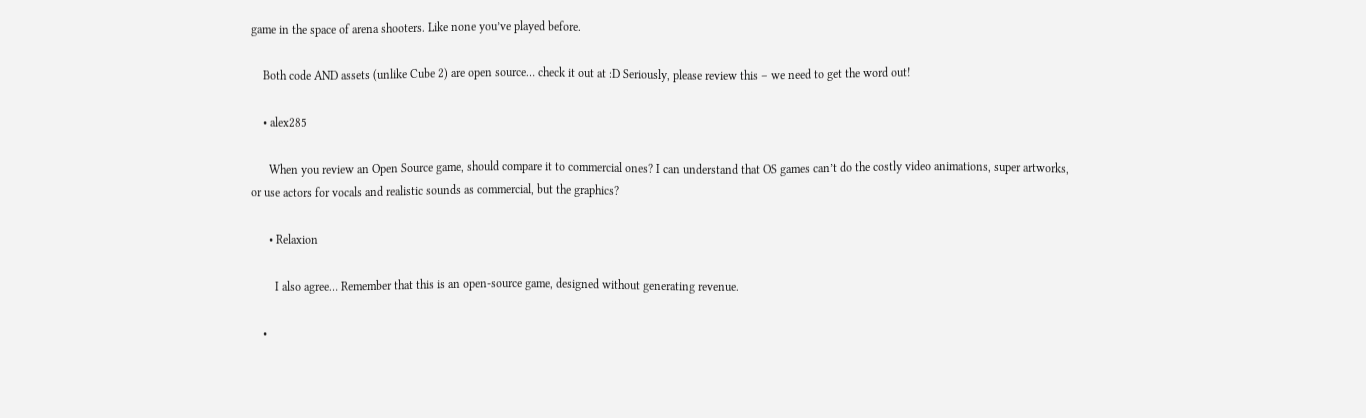game in the space of arena shooters. Like none you’ve played before.

    Both code AND assets (unlike Cube 2) are open source… check it out at :D Seriously, please review this – we need to get the word out!

    • alex285

      When you review an Open Source game, should compare it to commercial ones? I can understand that OS games can’t do the costly video animations, super artworks, or use actors for vocals and realistic sounds as commercial, but the graphics?

      • Relaxion

        I also agree… Remember that this is an open-source game, designed without generating revenue.

    •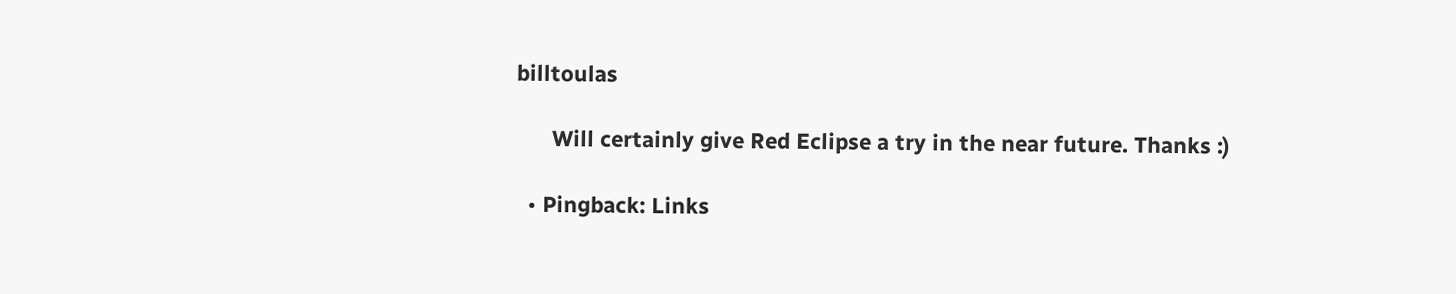billtoulas

      Will certainly give Red Eclipse a try in the near future. Thanks :)

  • Pingback: Links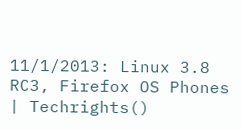11/1/2013: Linux 3.8 RC3, Firefox OS Phones | Techrights()